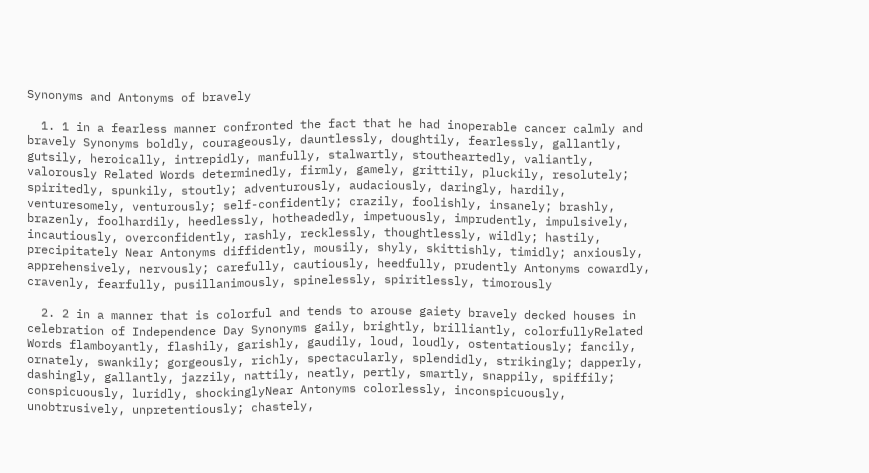Synonyms and Antonyms of bravely

  1. 1 in a fearless manner confronted the fact that he had inoperable cancer calmly and bravely Synonyms boldly, courageously, dauntlessly, doughtily, fearlessly, gallantly, gutsily, heroically, intrepidly, manfully, stalwartly, stoutheartedly, valiantly, valorously Related Words determinedly, firmly, gamely, grittily, pluckily, resolutely; spiritedly, spunkily, stoutly; adventurously, audaciously, daringly, hardily, venturesomely, venturously; self-confidently; crazily, foolishly, insanely; brashly, brazenly, foolhardily, heedlessly, hotheadedly, impetuously, imprudently, impulsively, incautiously, overconfidently, rashly, recklessly, thoughtlessly, wildly; hastily, precipitately Near Antonyms diffidently, mousily, shyly, skittishly, timidly; anxiously, apprehensively, nervously; carefully, cautiously, heedfully, prudently Antonyms cowardly, cravenly, fearfully, pusillanimously, spinelessly, spiritlessly, timorously

  2. 2 in a manner that is colorful and tends to arouse gaiety bravely decked houses in celebration of Independence Day Synonyms gaily, brightly, brilliantly, colorfullyRelated Words flamboyantly, flashily, garishly, gaudily, loud, loudly, ostentatiously; fancily, ornately, swankily; gorgeously, richly, spectacularly, splendidly, strikingly; dapperly, dashingly, gallantly, jazzily, nattily, neatly, pertly, smartly, snappily, spiffily; conspicuously, luridly, shockinglyNear Antonyms colorlessly, inconspicuously, unobtrusively, unpretentiously; chastely,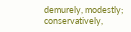demurely, modestly; conservatively,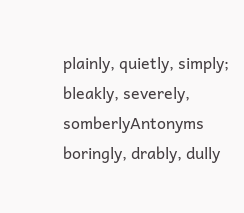plainly, quietly, simply; bleakly, severely, somberlyAntonyms boringly, drably, dully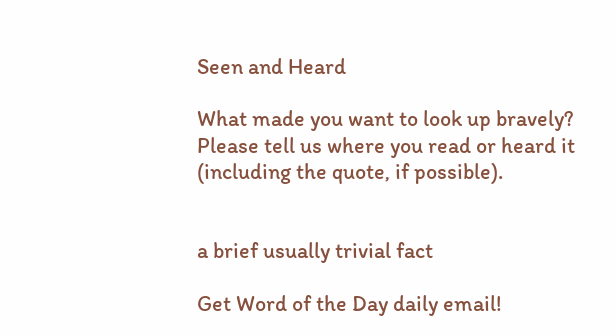Seen and Heard

What made you want to look up bravely? Please tell us where you read or heard it (including the quote, if possible).


a brief usually trivial fact

Get Word of the Day daily email!